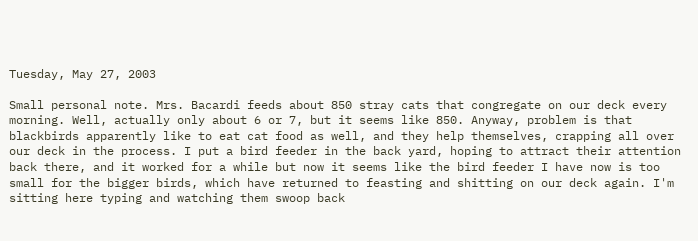Tuesday, May 27, 2003

Small personal note. Mrs. Bacardi feeds about 850 stray cats that congregate on our deck every morning. Well, actually only about 6 or 7, but it seems like 850. Anyway, problem is that blackbirds apparently like to eat cat food as well, and they help themselves, crapping all over our deck in the process. I put a bird feeder in the back yard, hoping to attract their attention back there, and it worked for a while but now it seems like the bird feeder I have now is too small for the bigger birds, which have returned to feasting and shitting on our deck again. I'm sitting here typing and watching them swoop back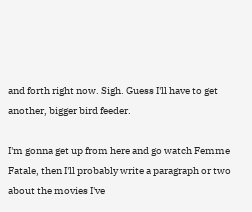and forth right now. Sigh. Guess I'll have to get another, bigger bird feeder.

I'm gonna get up from here and go watch Femme Fatale, then I'll probably write a paragraph or two about the movies I've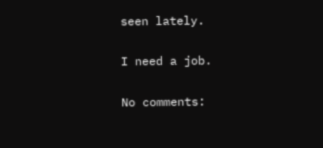seen lately.

I need a job.

No comments: